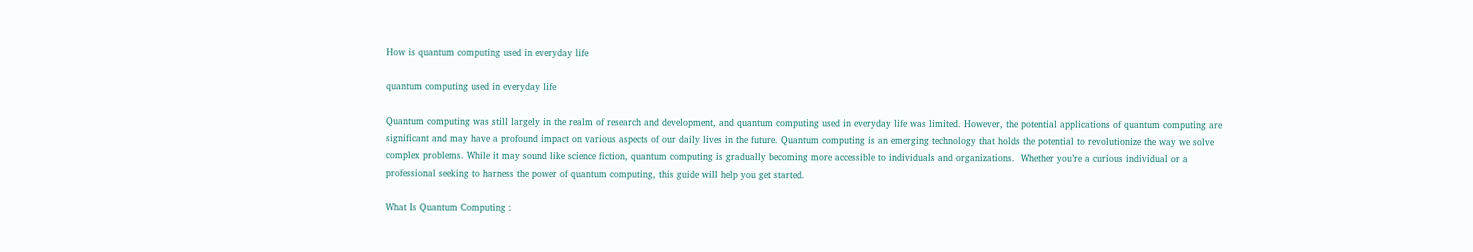How is quantum computing used in everyday life

quantum computing used in everyday life

Quantum computing was still largely in the realm of research and development, and quantum computing used in everyday life was limited. However, the potential applications of quantum computing are significant and may have a profound impact on various aspects of our daily lives in the future. Quantum computing is an emerging technology that holds the potential to revolutionize the way we solve complex problems. While it may sound like science fiction, quantum computing is gradually becoming more accessible to individuals and organizations.  Whether you’re a curious individual or a professional seeking to harness the power of quantum computing, this guide will help you get started.

What Is Quantum Computing :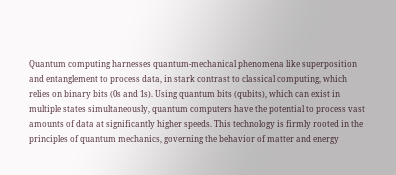Quantum computing harnesses quantum-mechanical phenomena like superposition and entanglement to process data, in stark contrast to classical computing, which relies on binary bits (0s and 1s). Using quantum bits (qubits), which can exist in multiple states simultaneously, quantum computers have the potential to process vast amounts of data at significantly higher speeds. This technology is firmly rooted in the principles of quantum mechanics, governing the behavior of matter and energy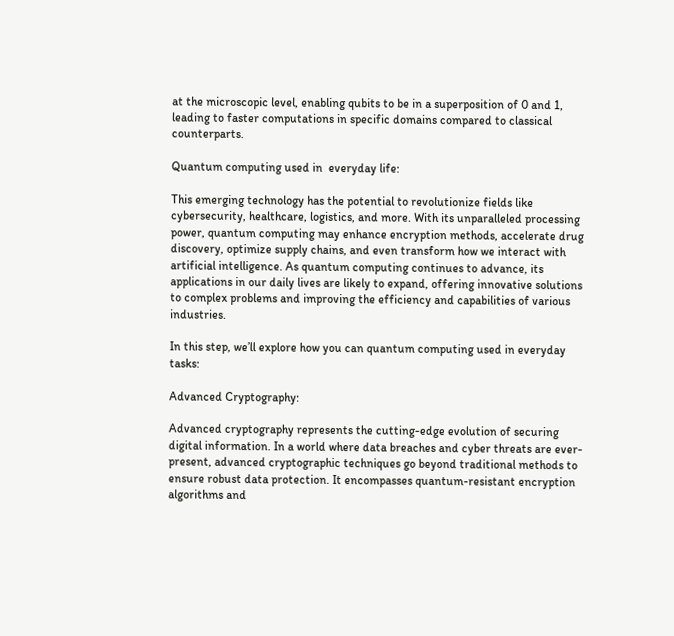at the microscopic level, enabling qubits to be in a superposition of 0 and 1, leading to faster computations in specific domains compared to classical counterparts.

Quantum computing used in  everyday life:

This emerging technology has the potential to revolutionize fields like cybersecurity, healthcare, logistics, and more. With its unparalleled processing power, quantum computing may enhance encryption methods, accelerate drug discovery, optimize supply chains, and even transform how we interact with artificial intelligence. As quantum computing continues to advance, its applications in our daily lives are likely to expand, offering innovative solutions to complex problems and improving the efficiency and capabilities of various industries.

In this step, we’ll explore how you can quantum computing used in everyday tasks:

Advanced Cryptography:

Advanced cryptography represents the cutting-edge evolution of securing digital information. In a world where data breaches and cyber threats are ever-present, advanced cryptographic techniques go beyond traditional methods to ensure robust data protection. It encompasses quantum-resistant encryption algorithms and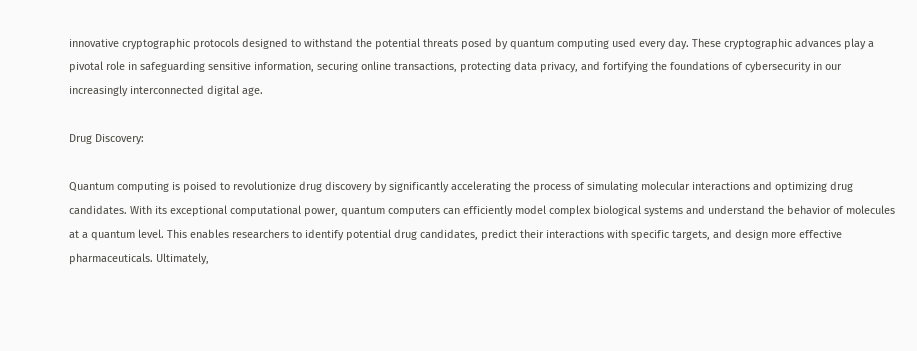innovative cryptographic protocols designed to withstand the potential threats posed by quantum computing used every day. These cryptographic advances play a pivotal role in safeguarding sensitive information, securing online transactions, protecting data privacy, and fortifying the foundations of cybersecurity in our increasingly interconnected digital age.

Drug Discovery:

Quantum computing is poised to revolutionize drug discovery by significantly accelerating the process of simulating molecular interactions and optimizing drug candidates. With its exceptional computational power, quantum computers can efficiently model complex biological systems and understand the behavior of molecules at a quantum level. This enables researchers to identify potential drug candidates, predict their interactions with specific targets, and design more effective pharmaceuticals. Ultimately,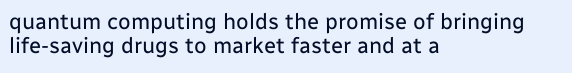quantum computing holds the promise of bringing life-saving drugs to market faster and at a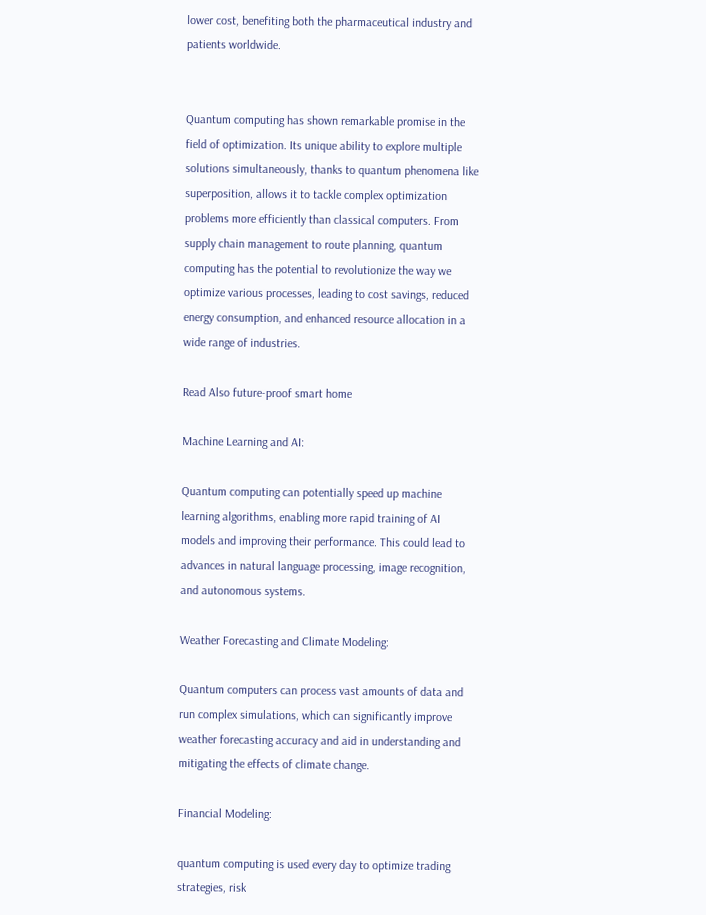lower cost, benefiting both the pharmaceutical industry and patients worldwide.


Quantum computing has shown remarkable promise in the field of optimization. Its unique ability to explore multiple solutions simultaneously, thanks to quantum phenomena like superposition, allows it to tackle complex optimization problems more efficiently than classical computers. From supply chain management to route planning, quantum computing has the potential to revolutionize the way we optimize various processes, leading to cost savings, reduced energy consumption, and enhanced resource allocation in a wide range of industries.

Read Also future-proof smart home

Machine Learning and AI:

Quantum computing can potentially speed up machine learning algorithms, enabling more rapid training of AI models and improving their performance. This could lead to advances in natural language processing, image recognition, and autonomous systems.

Weather Forecasting and Climate Modeling:

Quantum computers can process vast amounts of data and run complex simulations, which can significantly improve weather forecasting accuracy and aid in understanding and mitigating the effects of climate change.

Financial Modeling:

quantum computing is used every day to optimize trading strategies, risk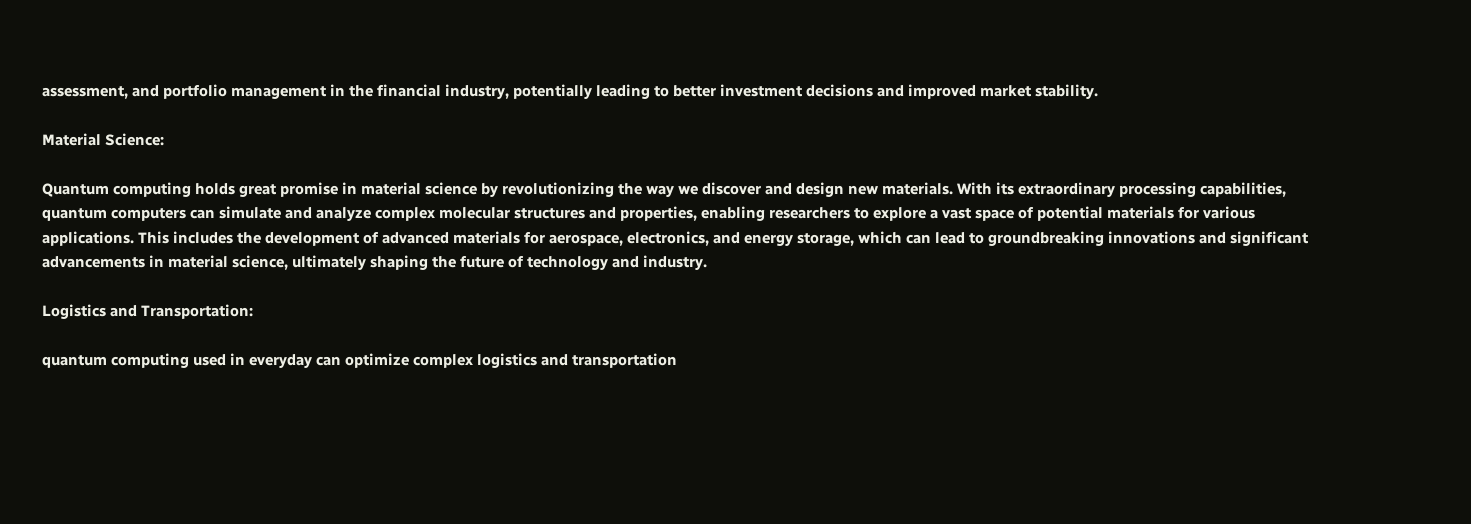assessment, and portfolio management in the financial industry, potentially leading to better investment decisions and improved market stability.

Material Science:

Quantum computing holds great promise in material science by revolutionizing the way we discover and design new materials. With its extraordinary processing capabilities, quantum computers can simulate and analyze complex molecular structures and properties, enabling researchers to explore a vast space of potential materials for various applications. This includes the development of advanced materials for aerospace, electronics, and energy storage, which can lead to groundbreaking innovations and significant advancements in material science, ultimately shaping the future of technology and industry.

Logistics and Transportation:

quantum computing used in everyday can optimize complex logistics and transportation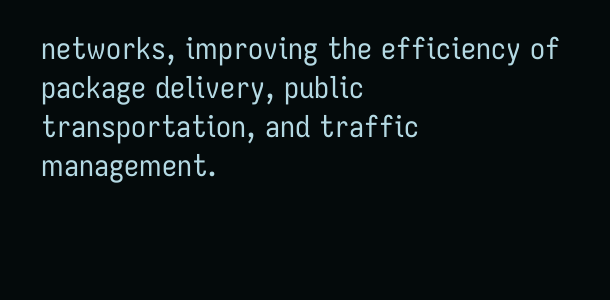networks, improving the efficiency of package delivery, public transportation, and traffic management.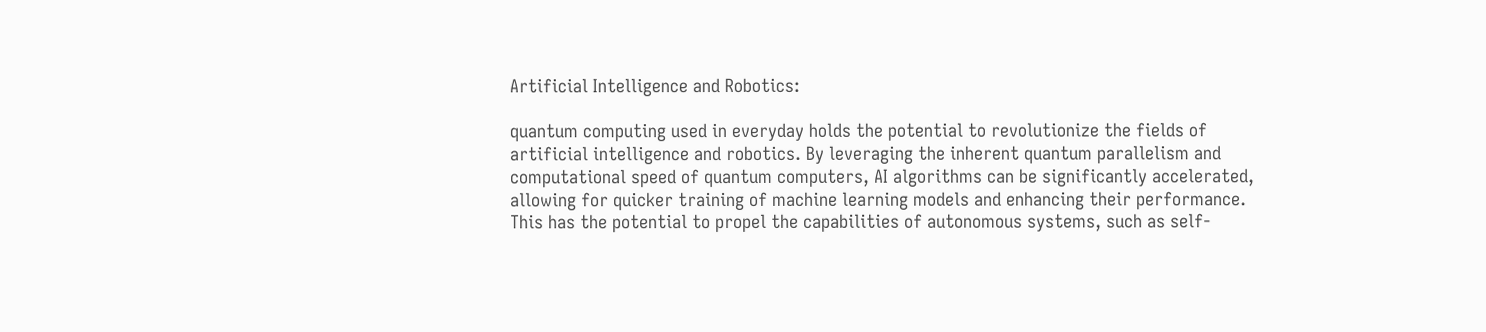Artificial Intelligence and Robotics:

quantum computing used in everyday holds the potential to revolutionize the fields of artificial intelligence and robotics. By leveraging the inherent quantum parallelism and computational speed of quantum computers, AI algorithms can be significantly accelerated, allowing for quicker training of machine learning models and enhancing their performance. This has the potential to propel the capabilities of autonomous systems, such as self-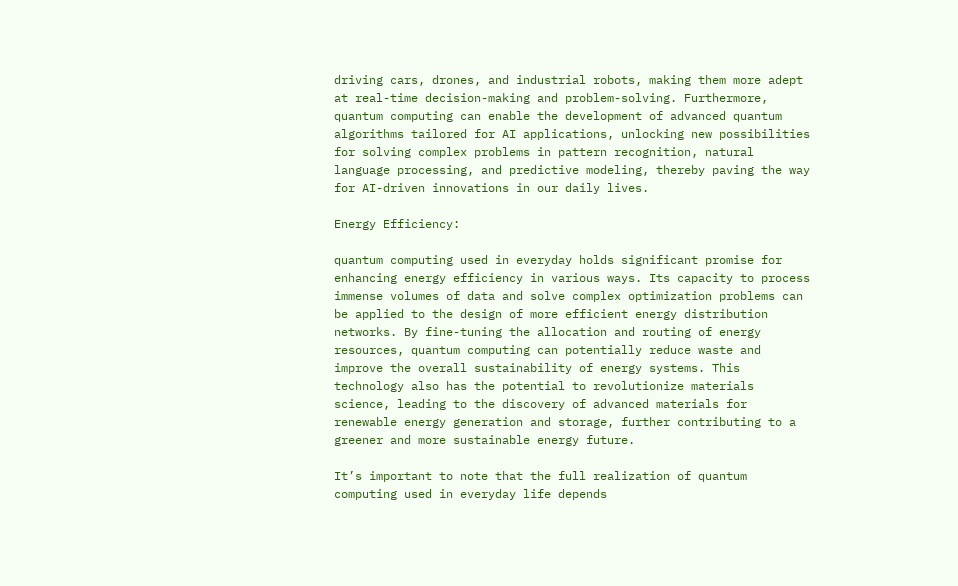driving cars, drones, and industrial robots, making them more adept at real-time decision-making and problem-solving. Furthermore, quantum computing can enable the development of advanced quantum algorithms tailored for AI applications, unlocking new possibilities for solving complex problems in pattern recognition, natural language processing, and predictive modeling, thereby paving the way for AI-driven innovations in our daily lives.

Energy Efficiency:

quantum computing used in everyday holds significant promise for enhancing energy efficiency in various ways. Its capacity to process immense volumes of data and solve complex optimization problems can be applied to the design of more efficient energy distribution networks. By fine-tuning the allocation and routing of energy resources, quantum computing can potentially reduce waste and improve the overall sustainability of energy systems. This technology also has the potential to revolutionize materials science, leading to the discovery of advanced materials for renewable energy generation and storage, further contributing to a greener and more sustainable energy future.

It’s important to note that the full realization of quantum computing used in everyday life depends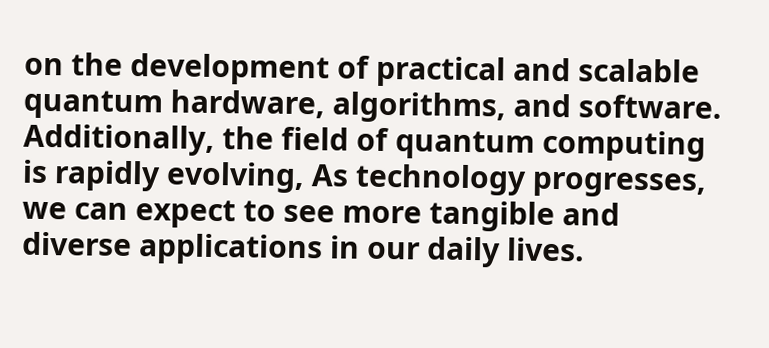on the development of practical and scalable quantum hardware, algorithms, and software. Additionally, the field of quantum computing is rapidly evolving, As technology progresses, we can expect to see more tangible and diverse applications in our daily lives.